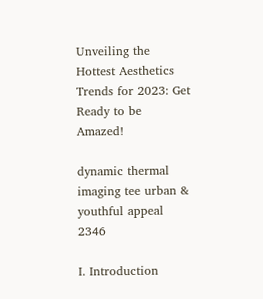Unveiling the Hottest Aesthetics Trends for 2023: Get Ready to be Amazed!

dynamic thermal imaging tee urban & youthful appeal 2346

I. Introduction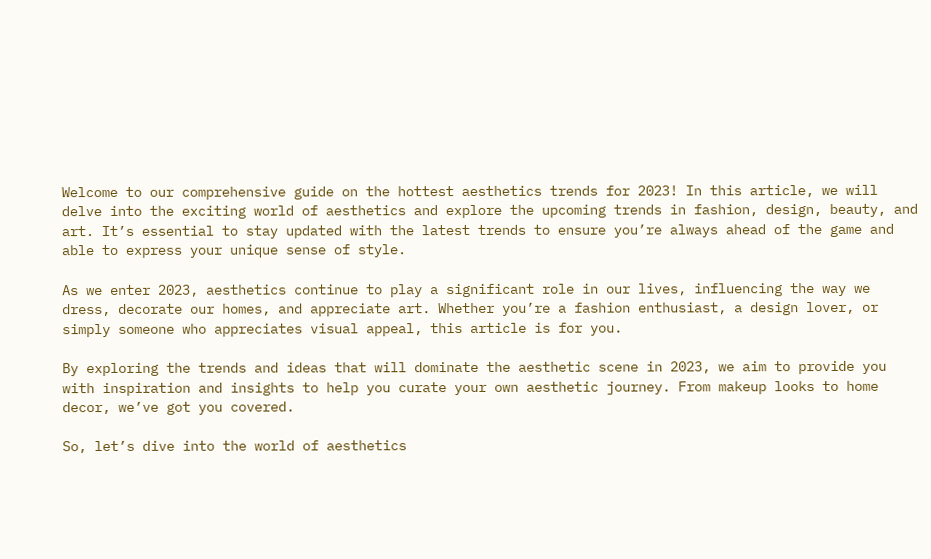Welcome to our comprehensive guide on the hottest aesthetics trends for 2023! In this article, we will delve into the exciting world of aesthetics and explore the upcoming trends in fashion, design, beauty, and art. It’s essential to stay updated with the latest trends to ensure you’re always ahead of the game and able to express your unique sense of style.

As we enter 2023, aesthetics continue to play a significant role in our lives, influencing the way we dress, decorate our homes, and appreciate art. Whether you’re a fashion enthusiast, a design lover, or simply someone who appreciates visual appeal, this article is for you.

By exploring the trends and ideas that will dominate the aesthetic scene in 2023, we aim to provide you with inspiration and insights to help you curate your own aesthetic journey. From makeup looks to home decor, we’ve got you covered.

So, let’s dive into the world of aesthetics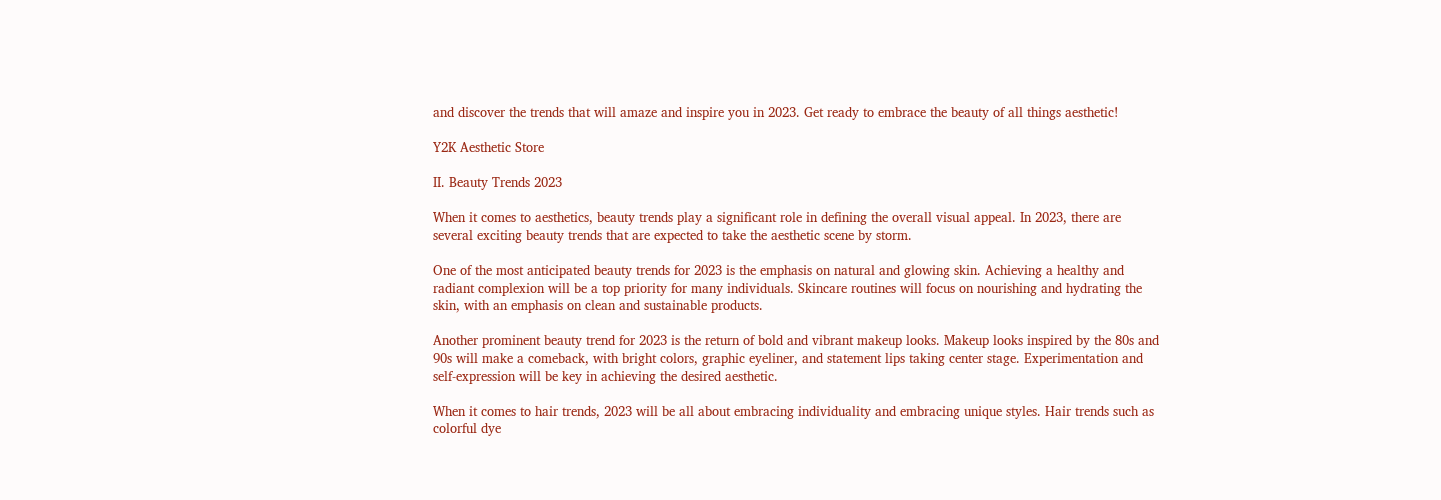and discover the trends that will amaze and inspire you in 2023. Get ready to embrace the beauty of all things aesthetic!

Y2K Aesthetic Store

II. Beauty Trends 2023

When it comes to aesthetics, beauty trends play a significant role in defining the overall visual appeal. In 2023, there are several exciting beauty trends that are expected to take the aesthetic scene by storm.

One of the most anticipated beauty trends for 2023 is the emphasis on natural and glowing skin. Achieving a healthy and radiant complexion will be a top priority for many individuals. Skincare routines will focus on nourishing and hydrating the skin, with an emphasis on clean and sustainable products.

Another prominent beauty trend for 2023 is the return of bold and vibrant makeup looks. Makeup looks inspired by the 80s and 90s will make a comeback, with bright colors, graphic eyeliner, and statement lips taking center stage. Experimentation and self-expression will be key in achieving the desired aesthetic.

When it comes to hair trends, 2023 will be all about embracing individuality and embracing unique styles. Hair trends such as colorful dye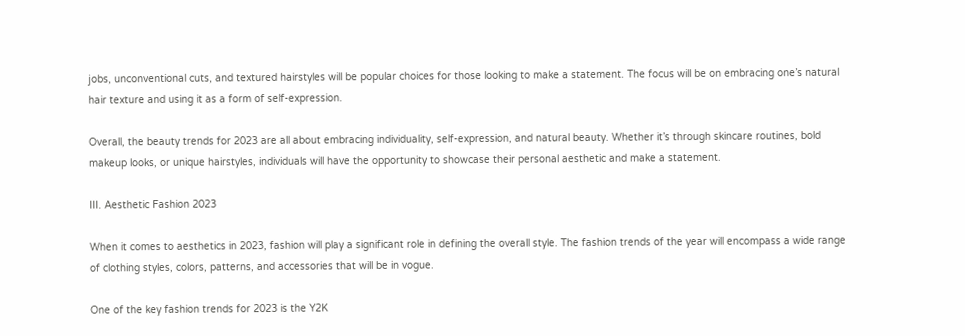jobs, unconventional cuts, and textured hairstyles will be popular choices for those looking to make a statement. The focus will be on embracing one’s natural hair texture and using it as a form of self-expression.

Overall, the beauty trends for 2023 are all about embracing individuality, self-expression, and natural beauty. Whether it’s through skincare routines, bold makeup looks, or unique hairstyles, individuals will have the opportunity to showcase their personal aesthetic and make a statement.

III. Aesthetic Fashion 2023

When it comes to aesthetics in 2023, fashion will play a significant role in defining the overall style. The fashion trends of the year will encompass a wide range of clothing styles, colors, patterns, and accessories that will be in vogue.

One of the key fashion trends for 2023 is the Y2K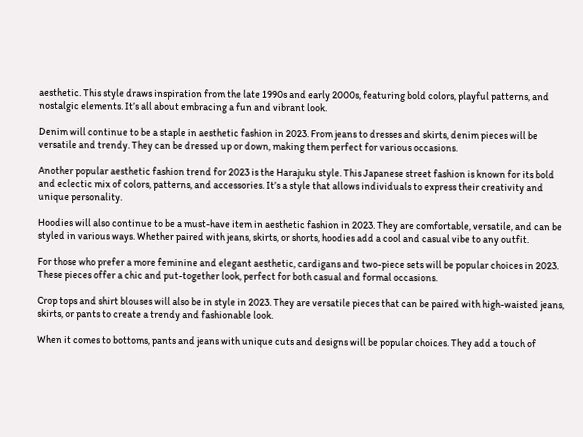aesthetic. This style draws inspiration from the late 1990s and early 2000s, featuring bold colors, playful patterns, and nostalgic elements. It’s all about embracing a fun and vibrant look.

Denim will continue to be a staple in aesthetic fashion in 2023. From jeans to dresses and skirts, denim pieces will be versatile and trendy. They can be dressed up or down, making them perfect for various occasions.

Another popular aesthetic fashion trend for 2023 is the Harajuku style. This Japanese street fashion is known for its bold and eclectic mix of colors, patterns, and accessories. It’s a style that allows individuals to express their creativity and unique personality.

Hoodies will also continue to be a must-have item in aesthetic fashion in 2023. They are comfortable, versatile, and can be styled in various ways. Whether paired with jeans, skirts, or shorts, hoodies add a cool and casual vibe to any outfit.

For those who prefer a more feminine and elegant aesthetic, cardigans and two-piece sets will be popular choices in 2023. These pieces offer a chic and put-together look, perfect for both casual and formal occasions.

Crop tops and shirt blouses will also be in style in 2023. They are versatile pieces that can be paired with high-waisted jeans, skirts, or pants to create a trendy and fashionable look.

When it comes to bottoms, pants and jeans with unique cuts and designs will be popular choices. They add a touch of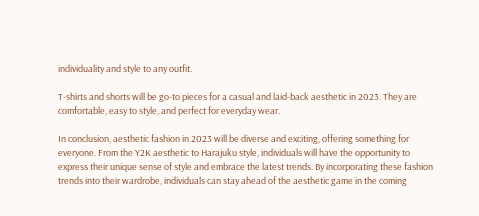individuality and style to any outfit.

T-shirts and shorts will be go-to pieces for a casual and laid-back aesthetic in 2023. They are comfortable, easy to style, and perfect for everyday wear.

In conclusion, aesthetic fashion in 2023 will be diverse and exciting, offering something for everyone. From the Y2K aesthetic to Harajuku style, individuals will have the opportunity to express their unique sense of style and embrace the latest trends. By incorporating these fashion trends into their wardrobe, individuals can stay ahead of the aesthetic game in the coming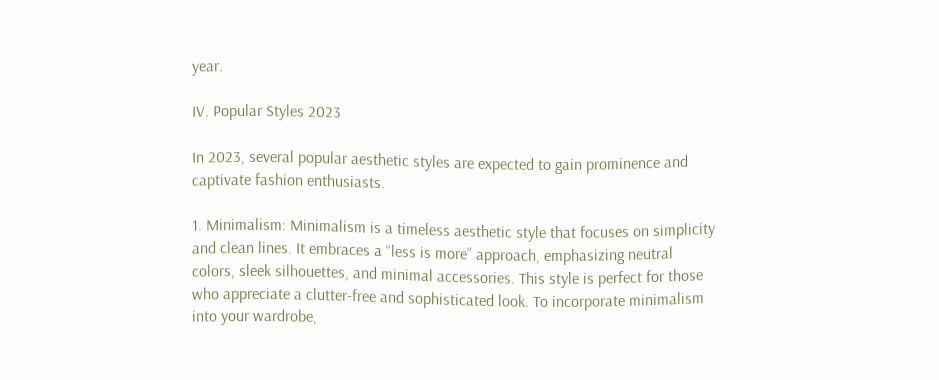year.

IV. Popular Styles 2023

In 2023, several popular aesthetic styles are expected to gain prominence and captivate fashion enthusiasts.

1. Minimalism: Minimalism is a timeless aesthetic style that focuses on simplicity and clean lines. It embraces a “less is more” approach, emphasizing neutral colors, sleek silhouettes, and minimal accessories. This style is perfect for those who appreciate a clutter-free and sophisticated look. To incorporate minimalism into your wardrobe,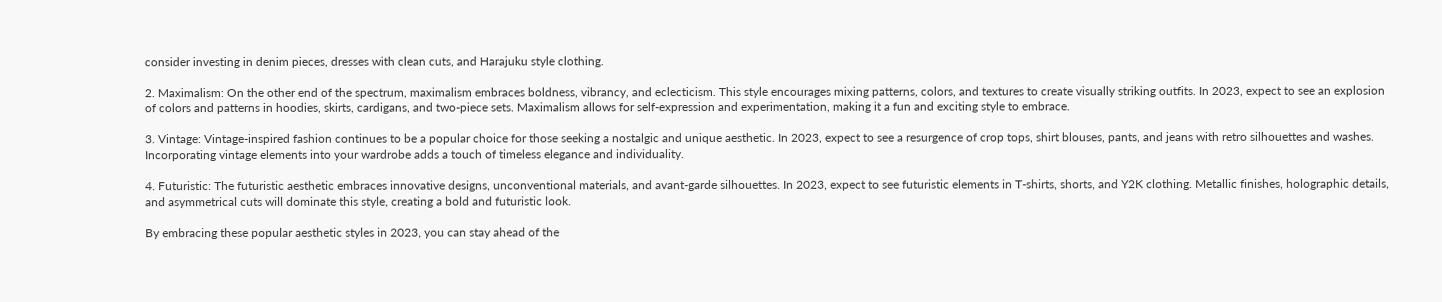consider investing in denim pieces, dresses with clean cuts, and Harajuku style clothing.

2. Maximalism: On the other end of the spectrum, maximalism embraces boldness, vibrancy, and eclecticism. This style encourages mixing patterns, colors, and textures to create visually striking outfits. In 2023, expect to see an explosion of colors and patterns in hoodies, skirts, cardigans, and two-piece sets. Maximalism allows for self-expression and experimentation, making it a fun and exciting style to embrace.

3. Vintage: Vintage-inspired fashion continues to be a popular choice for those seeking a nostalgic and unique aesthetic. In 2023, expect to see a resurgence of crop tops, shirt blouses, pants, and jeans with retro silhouettes and washes. Incorporating vintage elements into your wardrobe adds a touch of timeless elegance and individuality.

4. Futuristic: The futuristic aesthetic embraces innovative designs, unconventional materials, and avant-garde silhouettes. In 2023, expect to see futuristic elements in T-shirts, shorts, and Y2K clothing. Metallic finishes, holographic details, and asymmetrical cuts will dominate this style, creating a bold and futuristic look.

By embracing these popular aesthetic styles in 2023, you can stay ahead of the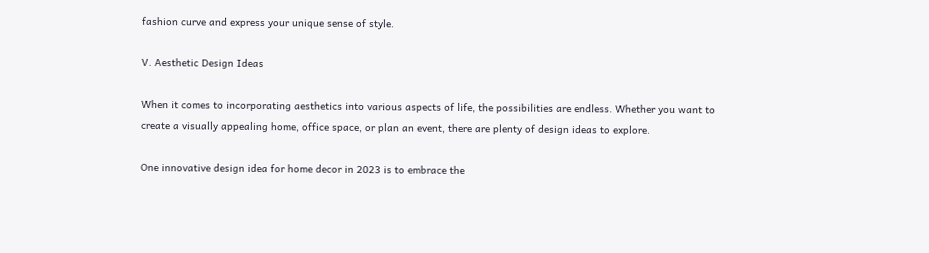fashion curve and express your unique sense of style.

V. Aesthetic Design Ideas

When it comes to incorporating aesthetics into various aspects of life, the possibilities are endless. Whether you want to create a visually appealing home, office space, or plan an event, there are plenty of design ideas to explore.

One innovative design idea for home decor in 2023 is to embrace the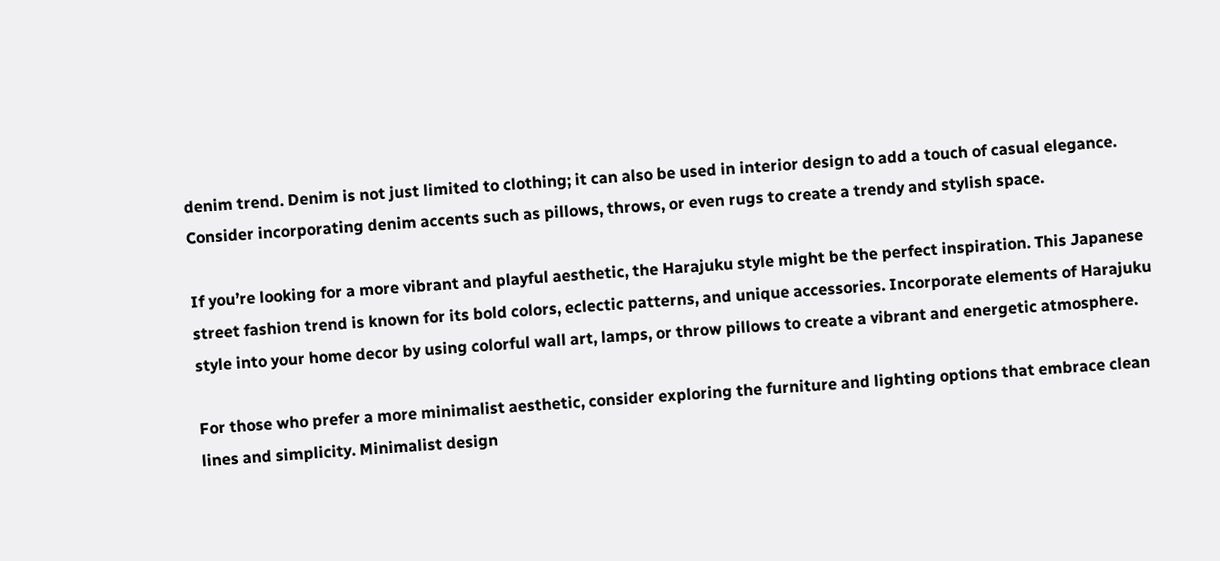denim trend. Denim is not just limited to clothing; it can also be used in interior design to add a touch of casual elegance. Consider incorporating denim accents such as pillows, throws, or even rugs to create a trendy and stylish space.

If you’re looking for a more vibrant and playful aesthetic, the Harajuku style might be the perfect inspiration. This Japanese street fashion trend is known for its bold colors, eclectic patterns, and unique accessories. Incorporate elements of Harajuku style into your home decor by using colorful wall art, lamps, or throw pillows to create a vibrant and energetic atmosphere.

For those who prefer a more minimalist aesthetic, consider exploring the furniture and lighting options that embrace clean lines and simplicity. Minimalist design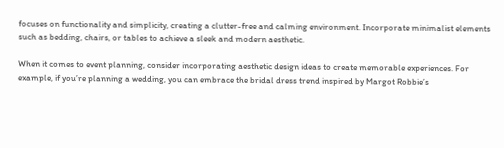focuses on functionality and simplicity, creating a clutter-free and calming environment. Incorporate minimalist elements such as bedding, chairs, or tables to achieve a sleek and modern aesthetic.

When it comes to event planning, consider incorporating aesthetic design ideas to create memorable experiences. For example, if you’re planning a wedding, you can embrace the bridal dress trend inspired by Margot Robbie’s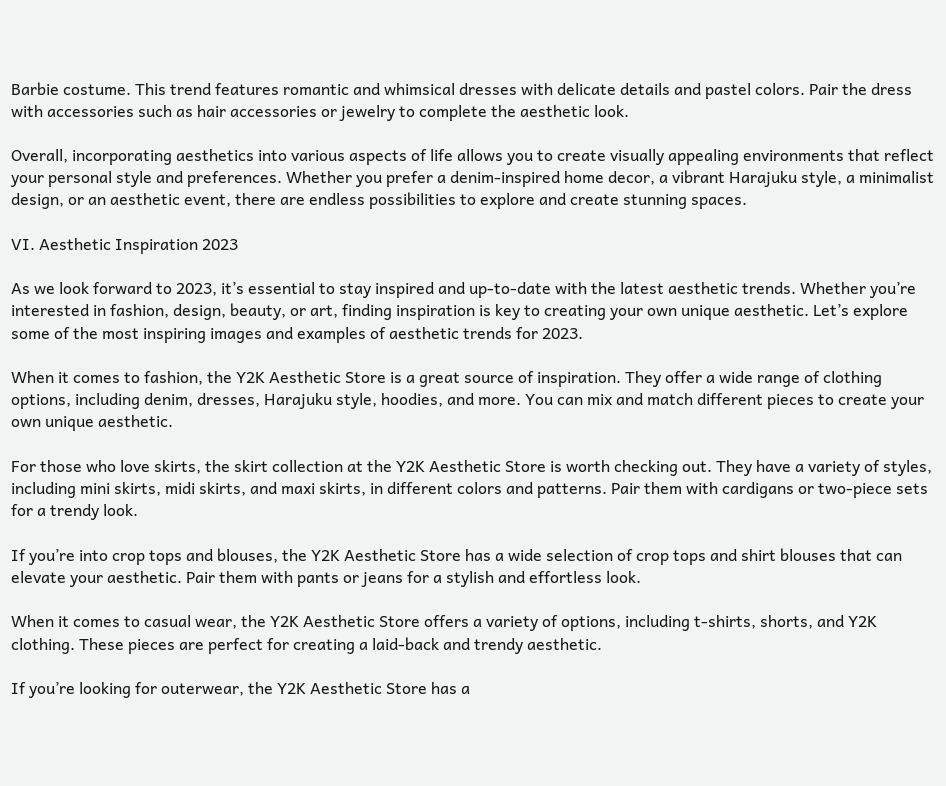Barbie costume. This trend features romantic and whimsical dresses with delicate details and pastel colors. Pair the dress with accessories such as hair accessories or jewelry to complete the aesthetic look.

Overall, incorporating aesthetics into various aspects of life allows you to create visually appealing environments that reflect your personal style and preferences. Whether you prefer a denim-inspired home decor, a vibrant Harajuku style, a minimalist design, or an aesthetic event, there are endless possibilities to explore and create stunning spaces.

VI. Aesthetic Inspiration 2023

As we look forward to 2023, it’s essential to stay inspired and up-to-date with the latest aesthetic trends. Whether you’re interested in fashion, design, beauty, or art, finding inspiration is key to creating your own unique aesthetic. Let’s explore some of the most inspiring images and examples of aesthetic trends for 2023.

When it comes to fashion, the Y2K Aesthetic Store is a great source of inspiration. They offer a wide range of clothing options, including denim, dresses, Harajuku style, hoodies, and more. You can mix and match different pieces to create your own unique aesthetic.

For those who love skirts, the skirt collection at the Y2K Aesthetic Store is worth checking out. They have a variety of styles, including mini skirts, midi skirts, and maxi skirts, in different colors and patterns. Pair them with cardigans or two-piece sets for a trendy look.

If you’re into crop tops and blouses, the Y2K Aesthetic Store has a wide selection of crop tops and shirt blouses that can elevate your aesthetic. Pair them with pants or jeans for a stylish and effortless look.

When it comes to casual wear, the Y2K Aesthetic Store offers a variety of options, including t-shirts, shorts, and Y2K clothing. These pieces are perfect for creating a laid-back and trendy aesthetic.

If you’re looking for outerwear, the Y2K Aesthetic Store has a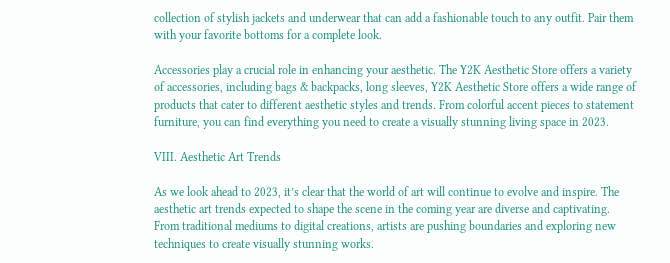collection of stylish jackets and underwear that can add a fashionable touch to any outfit. Pair them with your favorite bottoms for a complete look.

Accessories play a crucial role in enhancing your aesthetic. The Y2K Aesthetic Store offers a variety of accessories, including bags & backpacks, long sleeves, Y2K Aesthetic Store offers a wide range of products that cater to different aesthetic styles and trends. From colorful accent pieces to statement furniture, you can find everything you need to create a visually stunning living space in 2023.

VIII. Aesthetic Art Trends

As we look ahead to 2023, it’s clear that the world of art will continue to evolve and inspire. The aesthetic art trends expected to shape the scene in the coming year are diverse and captivating. From traditional mediums to digital creations, artists are pushing boundaries and exploring new techniques to create visually stunning works.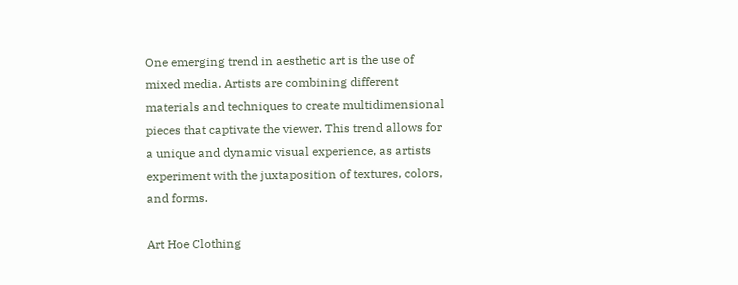One emerging trend in aesthetic art is the use of mixed media. Artists are combining different materials and techniques to create multidimensional pieces that captivate the viewer. This trend allows for a unique and dynamic visual experience, as artists experiment with the juxtaposition of textures, colors, and forms.

Art Hoe Clothing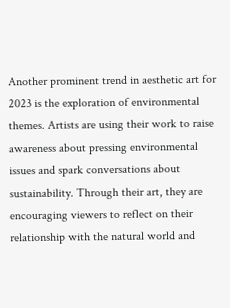Another prominent trend in aesthetic art for 2023 is the exploration of environmental themes. Artists are using their work to raise awareness about pressing environmental issues and spark conversations about sustainability. Through their art, they are encouraging viewers to reflect on their relationship with the natural world and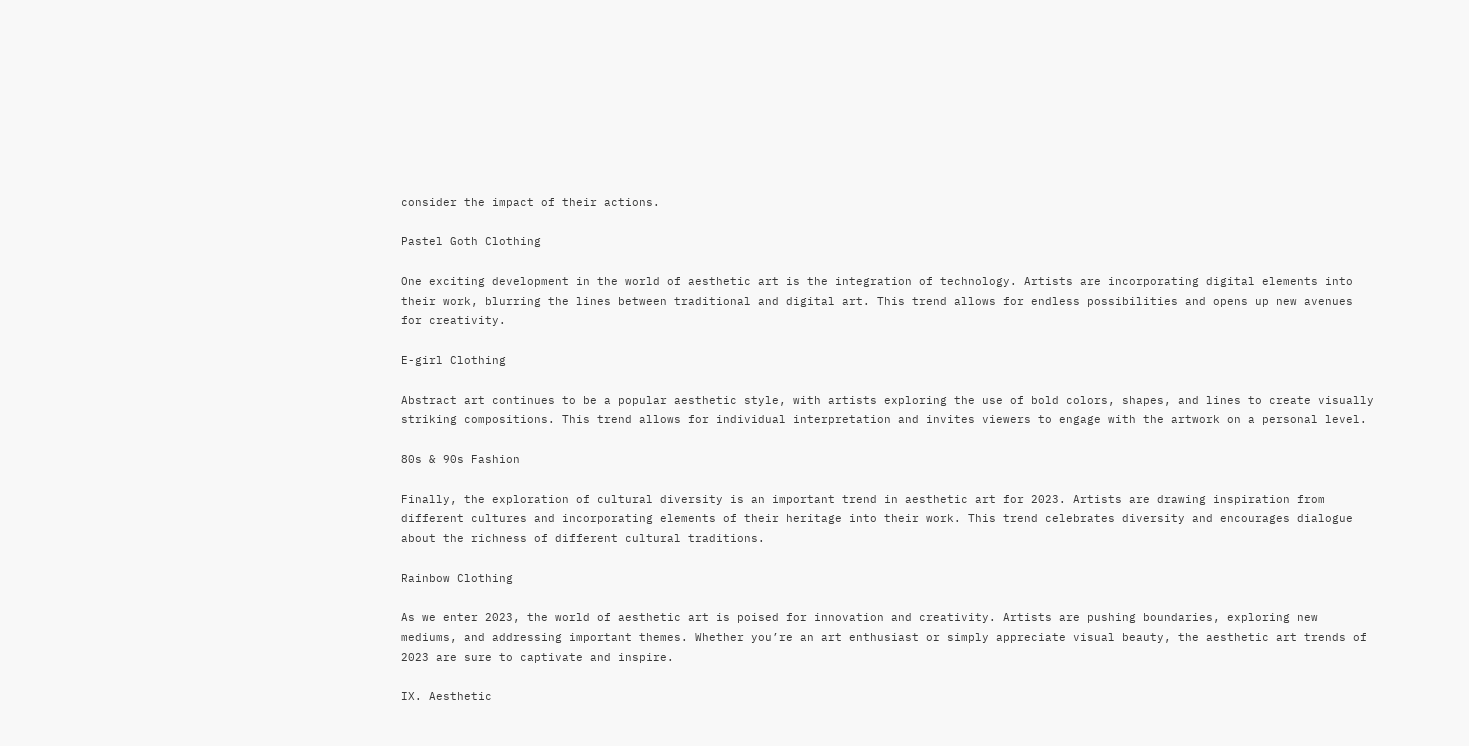consider the impact of their actions.

Pastel Goth Clothing

One exciting development in the world of aesthetic art is the integration of technology. Artists are incorporating digital elements into their work, blurring the lines between traditional and digital art. This trend allows for endless possibilities and opens up new avenues for creativity.

E-girl Clothing

Abstract art continues to be a popular aesthetic style, with artists exploring the use of bold colors, shapes, and lines to create visually striking compositions. This trend allows for individual interpretation and invites viewers to engage with the artwork on a personal level.

80s & 90s Fashion

Finally, the exploration of cultural diversity is an important trend in aesthetic art for 2023. Artists are drawing inspiration from different cultures and incorporating elements of their heritage into their work. This trend celebrates diversity and encourages dialogue about the richness of different cultural traditions.

Rainbow Clothing

As we enter 2023, the world of aesthetic art is poised for innovation and creativity. Artists are pushing boundaries, exploring new mediums, and addressing important themes. Whether you’re an art enthusiast or simply appreciate visual beauty, the aesthetic art trends of 2023 are sure to captivate and inspire.

IX. Aesthetic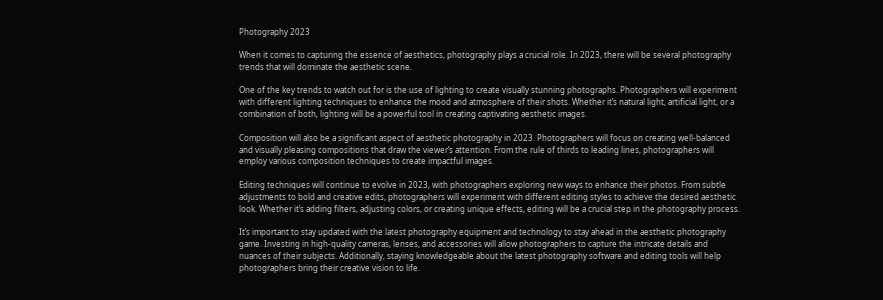Photography 2023

When it comes to capturing the essence of aesthetics, photography plays a crucial role. In 2023, there will be several photography trends that will dominate the aesthetic scene.

One of the key trends to watch out for is the use of lighting to create visually stunning photographs. Photographers will experiment with different lighting techniques to enhance the mood and atmosphere of their shots. Whether it’s natural light, artificial light, or a combination of both, lighting will be a powerful tool in creating captivating aesthetic images.

Composition will also be a significant aspect of aesthetic photography in 2023. Photographers will focus on creating well-balanced and visually pleasing compositions that draw the viewer’s attention. From the rule of thirds to leading lines, photographers will employ various composition techniques to create impactful images.

Editing techniques will continue to evolve in 2023, with photographers exploring new ways to enhance their photos. From subtle adjustments to bold and creative edits, photographers will experiment with different editing styles to achieve the desired aesthetic look. Whether it’s adding filters, adjusting colors, or creating unique effects, editing will be a crucial step in the photography process.

It’s important to stay updated with the latest photography equipment and technology to stay ahead in the aesthetic photography game. Investing in high-quality cameras, lenses, and accessories will allow photographers to capture the intricate details and nuances of their subjects. Additionally, staying knowledgeable about the latest photography software and editing tools will help photographers bring their creative vision to life.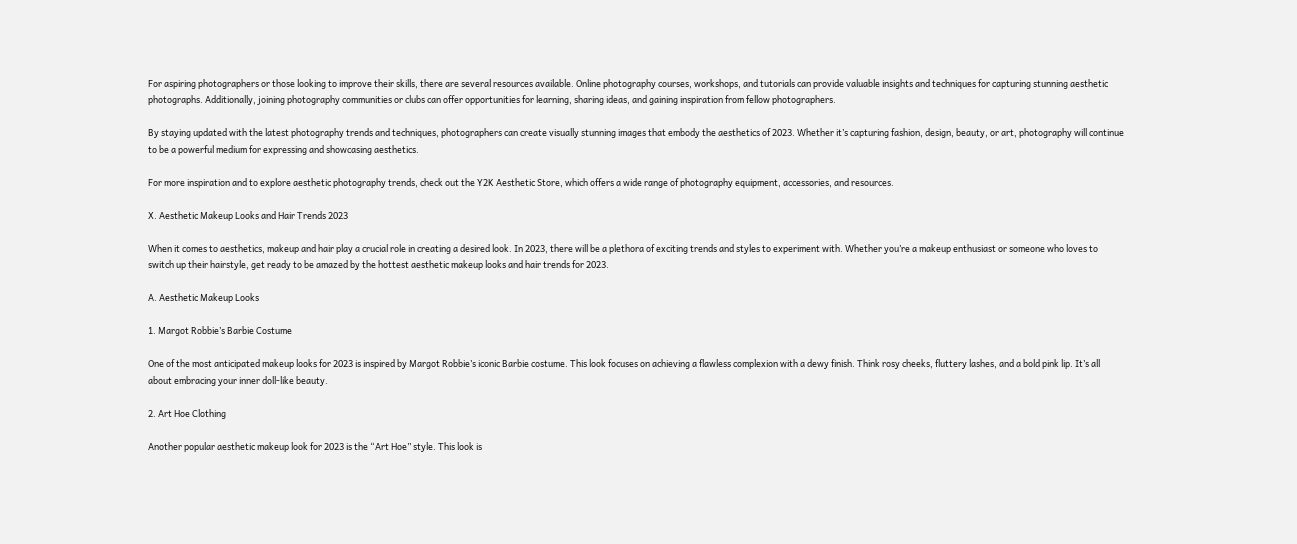For aspiring photographers or those looking to improve their skills, there are several resources available. Online photography courses, workshops, and tutorials can provide valuable insights and techniques for capturing stunning aesthetic photographs. Additionally, joining photography communities or clubs can offer opportunities for learning, sharing ideas, and gaining inspiration from fellow photographers.

By staying updated with the latest photography trends and techniques, photographers can create visually stunning images that embody the aesthetics of 2023. Whether it’s capturing fashion, design, beauty, or art, photography will continue to be a powerful medium for expressing and showcasing aesthetics.

For more inspiration and to explore aesthetic photography trends, check out the Y2K Aesthetic Store, which offers a wide range of photography equipment, accessories, and resources.

X. Aesthetic Makeup Looks and Hair Trends 2023

When it comes to aesthetics, makeup and hair play a crucial role in creating a desired look. In 2023, there will be a plethora of exciting trends and styles to experiment with. Whether you’re a makeup enthusiast or someone who loves to switch up their hairstyle, get ready to be amazed by the hottest aesthetic makeup looks and hair trends for 2023.

A. Aesthetic Makeup Looks

1. Margot Robbie’s Barbie Costume

One of the most anticipated makeup looks for 2023 is inspired by Margot Robbie’s iconic Barbie costume. This look focuses on achieving a flawless complexion with a dewy finish. Think rosy cheeks, fluttery lashes, and a bold pink lip. It’s all about embracing your inner doll-like beauty.

2. Art Hoe Clothing

Another popular aesthetic makeup look for 2023 is the “Art Hoe” style. This look is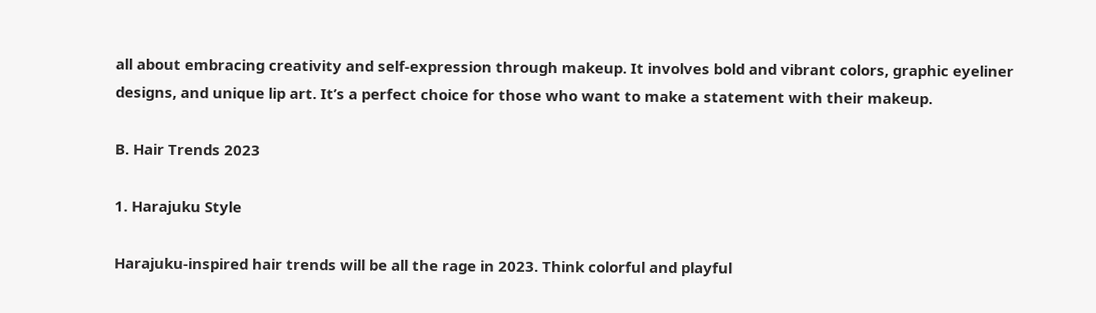all about embracing creativity and self-expression through makeup. It involves bold and vibrant colors, graphic eyeliner designs, and unique lip art. It’s a perfect choice for those who want to make a statement with their makeup.

B. Hair Trends 2023

1. Harajuku Style

Harajuku-inspired hair trends will be all the rage in 2023. Think colorful and playful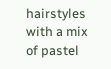hairstyles with a mix of pastel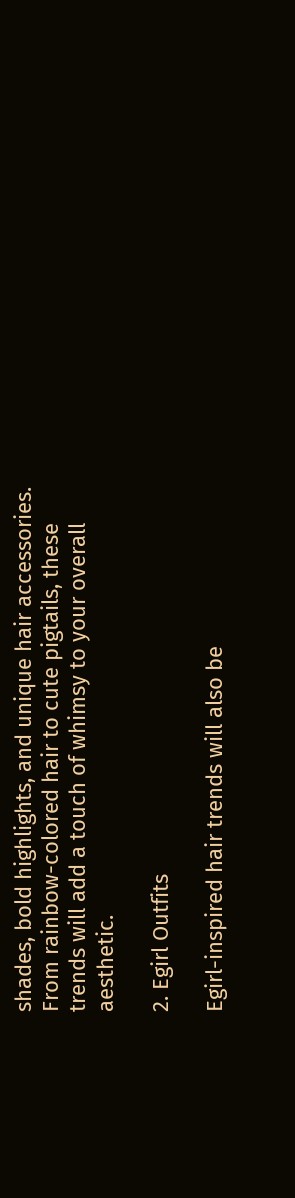shades, bold highlights, and unique hair accessories. From rainbow-colored hair to cute pigtails, these trends will add a touch of whimsy to your overall aesthetic.

2. Egirl Outfits

Egirl-inspired hair trends will also be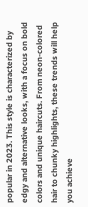popular in 2023. This style is characterized by edgy and alternative looks, with a focus on bold colors and unique haircuts. From neon-colored hair to chunky highlights, these trends will help you achieve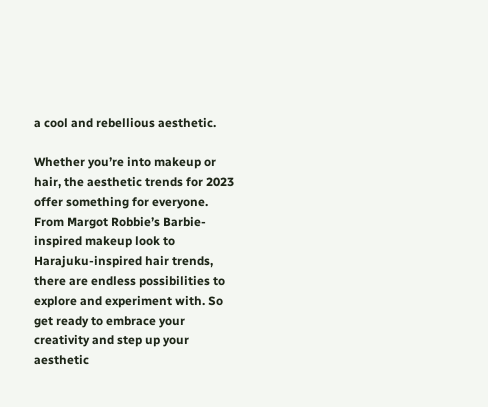a cool and rebellious aesthetic.

Whether you’re into makeup or hair, the aesthetic trends for 2023 offer something for everyone. From Margot Robbie’s Barbie-inspired makeup look to Harajuku-inspired hair trends, there are endless possibilities to explore and experiment with. So get ready to embrace your creativity and step up your aesthetic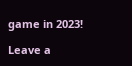game in 2023!

Leave a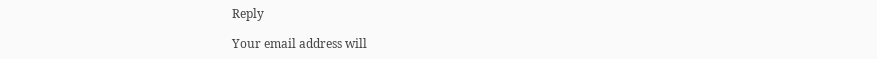Reply

Your email address will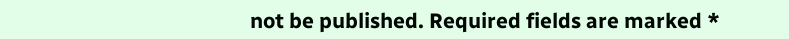not be published. Required fields are marked *